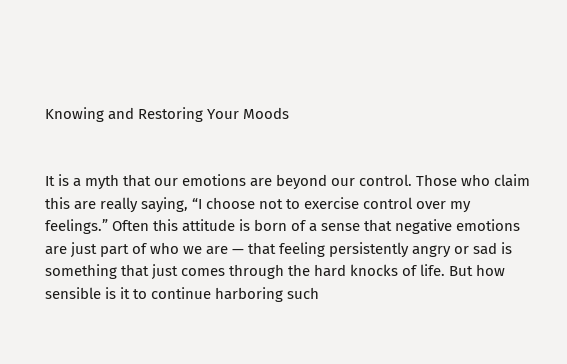Knowing and Restoring Your Moods


It is a myth that our emotions are beyond our control. Those who claim this are really saying, “I choose not to exercise control over my feelings.” Often this attitude is born of a sense that negative emotions are just part of who we are — that feeling persistently angry or sad is something that just comes through the hard knocks of life. But how sensible is it to continue harboring such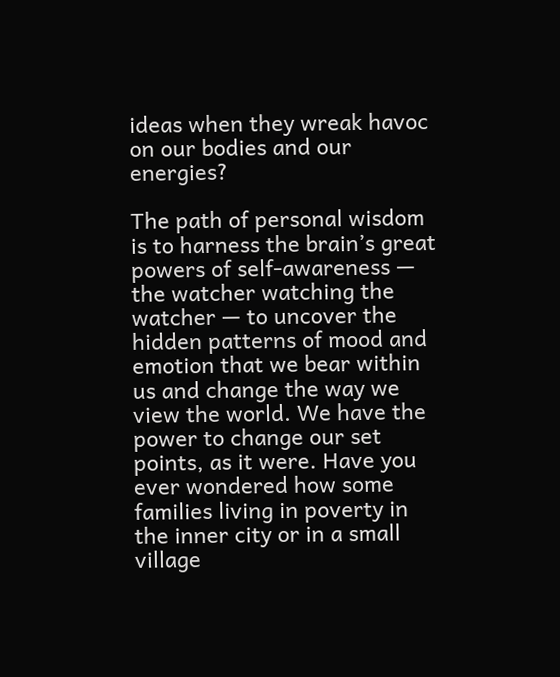ideas when they wreak havoc on our bodies and our energies?

The path of personal wisdom is to harness the brain’s great powers of self-awareness — the watcher watching the watcher — to uncover the hidden patterns of mood and emotion that we bear within us and change the way we view the world. We have the power to change our set points, as it were. Have you ever wondered how some families living in poverty in the inner city or in a small village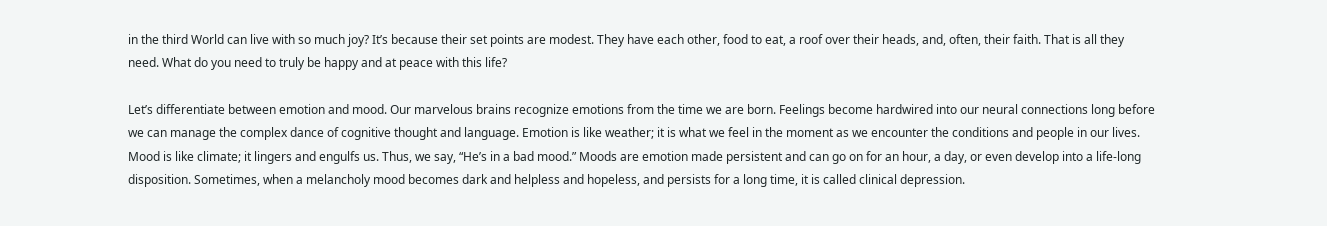in the third World can live with so much joy? It’s because their set points are modest. They have each other, food to eat, a roof over their heads, and, often, their faith. That is all they need. What do you need to truly be happy and at peace with this life?

Let’s differentiate between emotion and mood. Our marvelous brains recognize emotions from the time we are born. Feelings become hardwired into our neural connections long before we can manage the complex dance of cognitive thought and language. Emotion is like weather; it is what we feel in the moment as we encounter the conditions and people in our lives. Mood is like climate; it lingers and engulfs us. Thus, we say, “He’s in a bad mood.” Moods are emotion made persistent and can go on for an hour, a day, or even develop into a life-long disposition. Sometimes, when a melancholy mood becomes dark and helpless and hopeless, and persists for a long time, it is called clinical depression.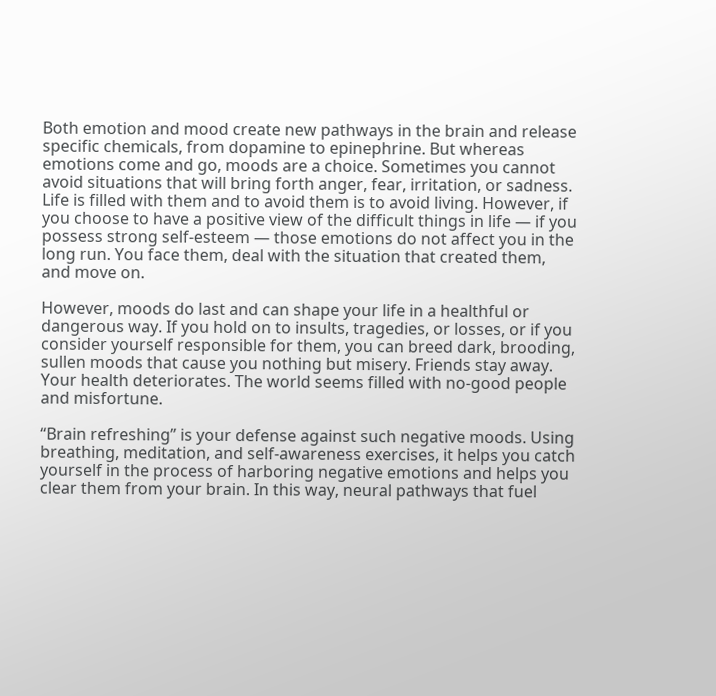Both emotion and mood create new pathways in the brain and release specific chemicals, from dopamine to epinephrine. But whereas emotions come and go, moods are a choice. Sometimes you cannot avoid situations that will bring forth anger, fear, irritation, or sadness. Life is filled with them and to avoid them is to avoid living. However, if you choose to have a positive view of the difficult things in life — if you possess strong self-esteem — those emotions do not affect you in the long run. You face them, deal with the situation that created them, and move on.

However, moods do last and can shape your life in a healthful or dangerous way. If you hold on to insults, tragedies, or losses, or if you consider yourself responsible for them, you can breed dark, brooding, sullen moods that cause you nothing but misery. Friends stay away. Your health deteriorates. The world seems filled with no-good people and misfortune.

“Brain refreshing” is your defense against such negative moods. Using breathing, meditation, and self-awareness exercises, it helps you catch yourself in the process of harboring negative emotions and helps you clear them from your brain. In this way, neural pathways that fuel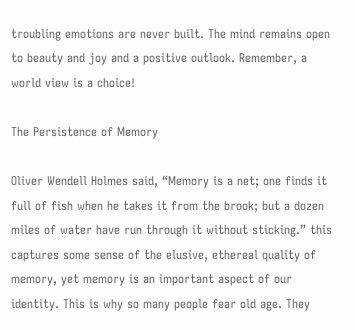troubling emotions are never built. The mind remains open to beauty and joy and a positive outlook. Remember, a world view is a choice!

The Persistence of Memory

Oliver Wendell Holmes said, “Memory is a net; one finds it full of fish when he takes it from the brook; but a dozen miles of water have run through it without sticking.” this captures some sense of the elusive, ethereal quality of memory, yet memory is an important aspect of our identity. This is why so many people fear old age. They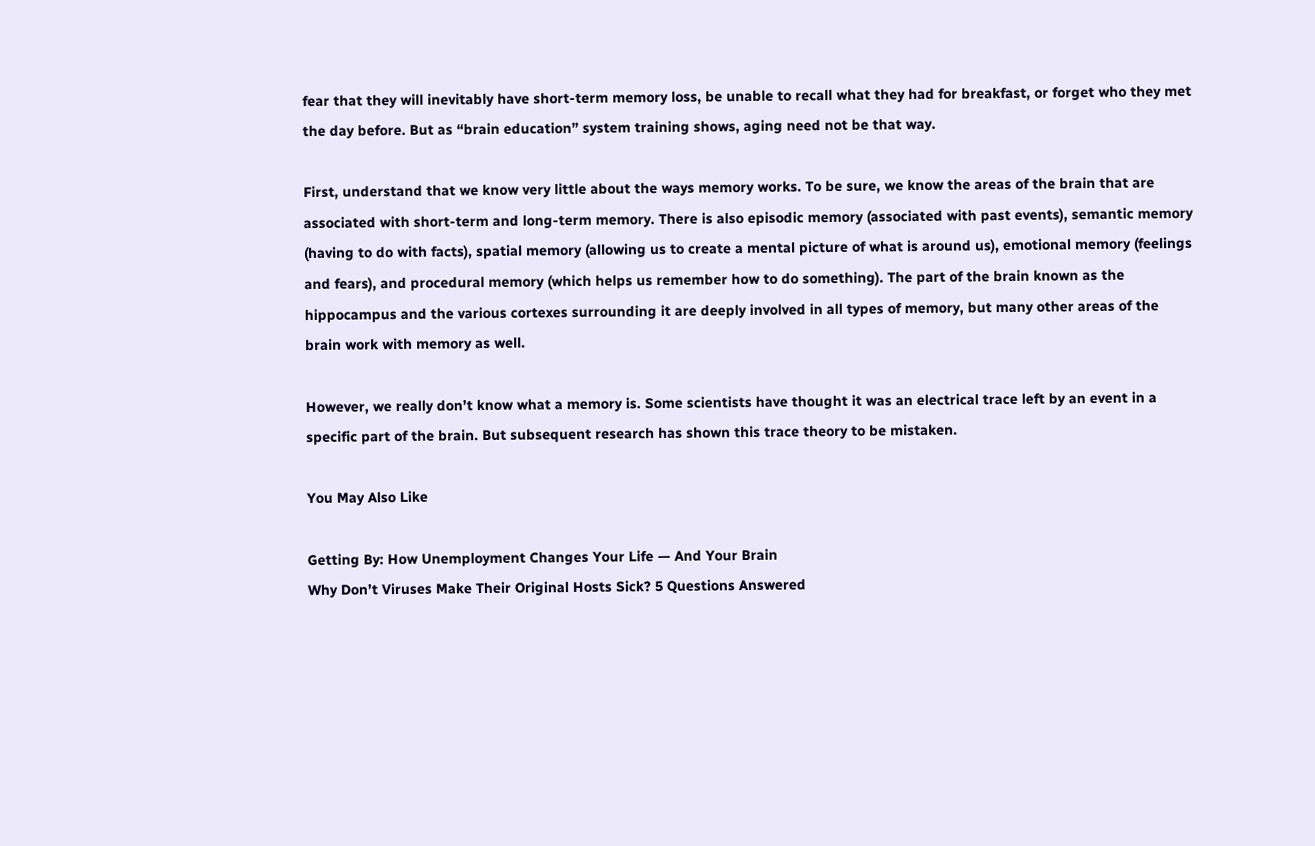fear that they will inevitably have short-term memory loss, be unable to recall what they had for breakfast, or forget who they met the day before. But as “brain education” system training shows, aging need not be that way.

First, understand that we know very little about the ways memory works. To be sure, we know the areas of the brain that are associated with short-term and long-term memory. There is also episodic memory (associated with past events), semantic memory (having to do with facts), spatial memory (allowing us to create a mental picture of what is around us), emotional memory (feelings and fears), and procedural memory (which helps us remember how to do something). The part of the brain known as the hippocampus and the various cortexes surrounding it are deeply involved in all types of memory, but many other areas of the brain work with memory as well.

However, we really don’t know what a memory is. Some scientists have thought it was an electrical trace left by an event in a specific part of the brain. But subsequent research has shown this trace theory to be mistaken.

You May Also Like

Getting By: How Unemployment Changes Your Life — And Your Brain
Why Don’t Viruses Make Their Original Hosts Sick? 5 Questions Answered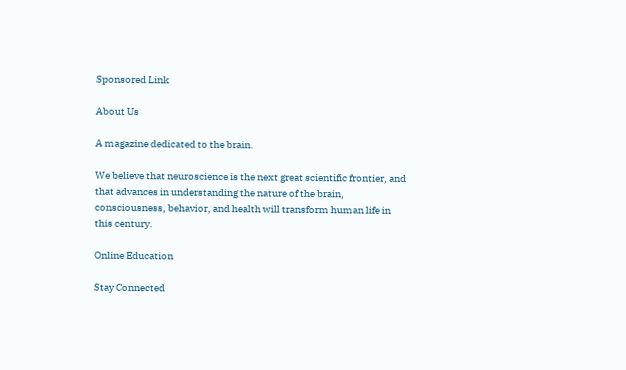Sponsored Link

About Us

A magazine dedicated to the brain.

We believe that neuroscience is the next great scientific frontier, and that advances in understanding the nature of the brain, consciousness, behavior, and health will transform human life in this century.

Online Education

Stay Connected